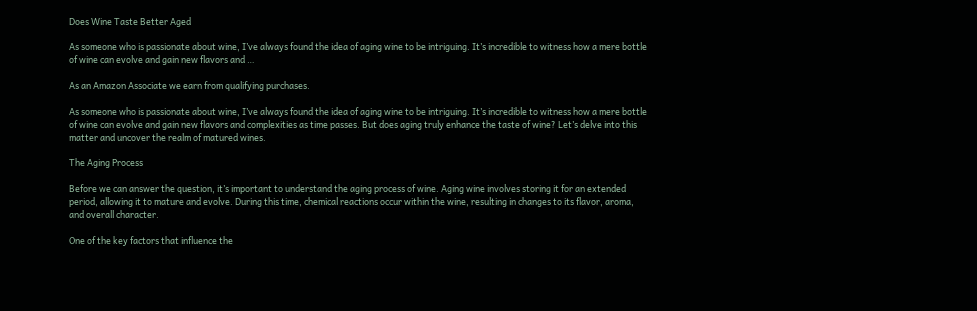Does Wine Taste Better Aged

As someone who is passionate about wine, I’ve always found the idea of aging wine to be intriguing. It’s incredible to witness how a mere bottle of wine can evolve and gain new flavors and …

As an Amazon Associate we earn from qualifying purchases.

As someone who is passionate about wine, I’ve always found the idea of aging wine to be intriguing. It’s incredible to witness how a mere bottle of wine can evolve and gain new flavors and complexities as time passes. But does aging truly enhance the taste of wine? Let’s delve into this matter and uncover the realm of matured wines.

The Aging Process

Before we can answer the question, it’s important to understand the aging process of wine. Aging wine involves storing it for an extended period, allowing it to mature and evolve. During this time, chemical reactions occur within the wine, resulting in changes to its flavor, aroma, and overall character.

One of the key factors that influence the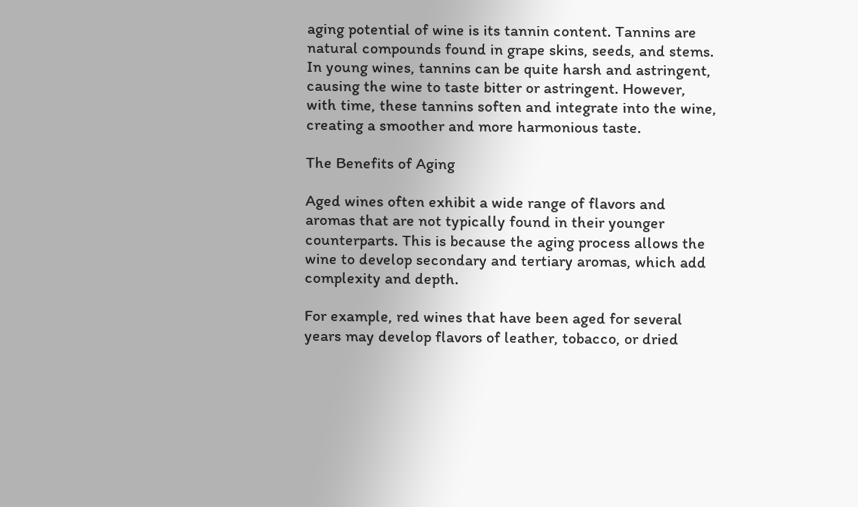aging potential of wine is its tannin content. Tannins are natural compounds found in grape skins, seeds, and stems. In young wines, tannins can be quite harsh and astringent, causing the wine to taste bitter or astringent. However, with time, these tannins soften and integrate into the wine, creating a smoother and more harmonious taste.

The Benefits of Aging

Aged wines often exhibit a wide range of flavors and aromas that are not typically found in their younger counterparts. This is because the aging process allows the wine to develop secondary and tertiary aromas, which add complexity and depth.

For example, red wines that have been aged for several years may develop flavors of leather, tobacco, or dried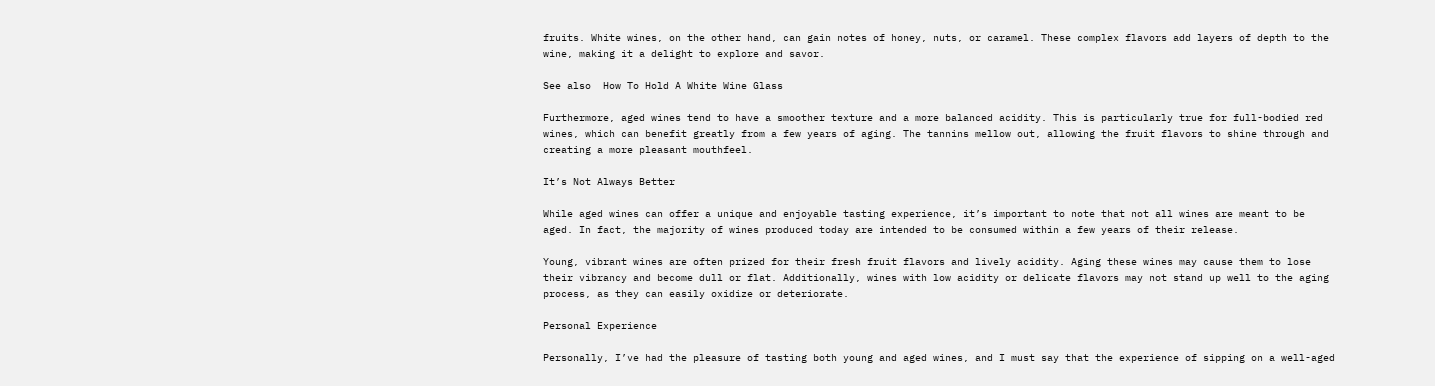fruits. White wines, on the other hand, can gain notes of honey, nuts, or caramel. These complex flavors add layers of depth to the wine, making it a delight to explore and savor.

See also  How To Hold A White Wine Glass

Furthermore, aged wines tend to have a smoother texture and a more balanced acidity. This is particularly true for full-bodied red wines, which can benefit greatly from a few years of aging. The tannins mellow out, allowing the fruit flavors to shine through and creating a more pleasant mouthfeel.

It’s Not Always Better

While aged wines can offer a unique and enjoyable tasting experience, it’s important to note that not all wines are meant to be aged. In fact, the majority of wines produced today are intended to be consumed within a few years of their release.

Young, vibrant wines are often prized for their fresh fruit flavors and lively acidity. Aging these wines may cause them to lose their vibrancy and become dull or flat. Additionally, wines with low acidity or delicate flavors may not stand up well to the aging process, as they can easily oxidize or deteriorate.

Personal Experience

Personally, I’ve had the pleasure of tasting both young and aged wines, and I must say that the experience of sipping on a well-aged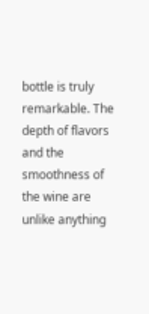bottle is truly remarkable. The depth of flavors and the smoothness of the wine are unlike anything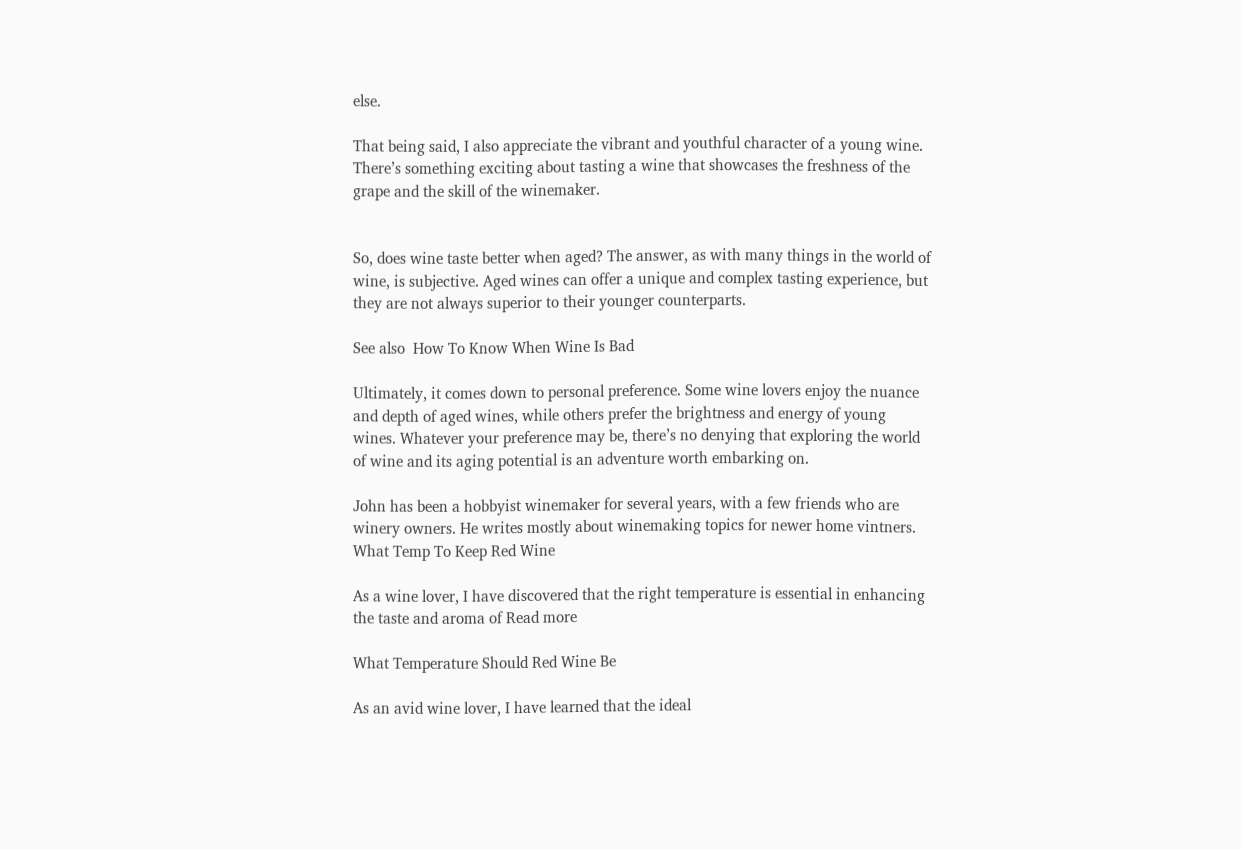else.

That being said, I also appreciate the vibrant and youthful character of a young wine. There’s something exciting about tasting a wine that showcases the freshness of the grape and the skill of the winemaker.


So, does wine taste better when aged? The answer, as with many things in the world of wine, is subjective. Aged wines can offer a unique and complex tasting experience, but they are not always superior to their younger counterparts.

See also  How To Know When Wine Is Bad

Ultimately, it comes down to personal preference. Some wine lovers enjoy the nuance and depth of aged wines, while others prefer the brightness and energy of young wines. Whatever your preference may be, there’s no denying that exploring the world of wine and its aging potential is an adventure worth embarking on.

John has been a hobbyist winemaker for several years, with a few friends who are winery owners. He writes mostly about winemaking topics for newer home vintners.
What Temp To Keep Red Wine

As a wine lover, I have discovered that the right temperature is essential in enhancing the taste and aroma of Read more

What Temperature Should Red Wine Be

As an avid wine lover, I have learned that the ideal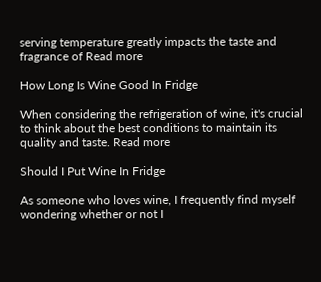serving temperature greatly impacts the taste and fragrance of Read more

How Long Is Wine Good In Fridge

When considering the refrigeration of wine, it's crucial to think about the best conditions to maintain its quality and taste. Read more

Should I Put Wine In Fridge

As someone who loves wine, I frequently find myself wondering whether or not I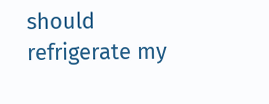should refrigerate my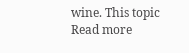wine. This topic Read more